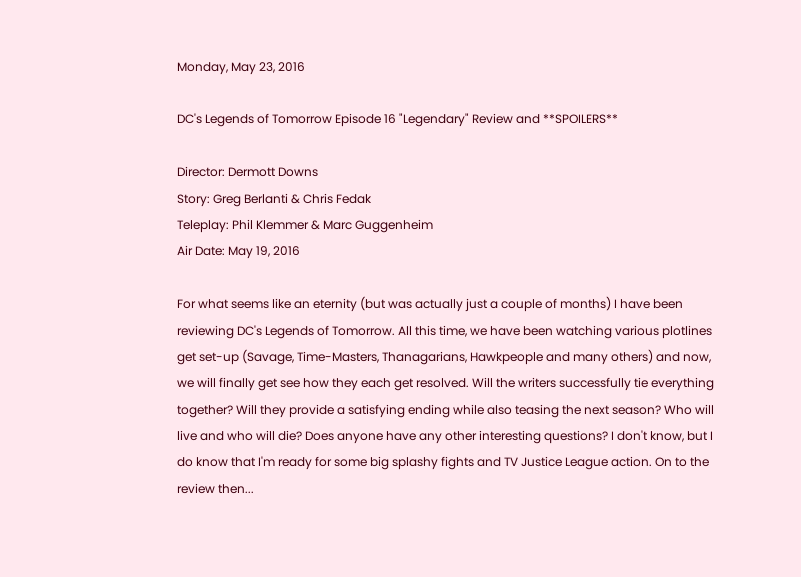Monday, May 23, 2016

DC's Legends of Tomorrow Episode 16 "Legendary" Review and **SPOILERS**

Director: Dermott Downs
Story: Greg Berlanti & Chris Fedak
Teleplay: Phil Klemmer & Marc Guggenheim
Air Date: May 19, 2016

For what seems like an eternity (but was actually just a couple of months) I have been reviewing DC's Legends of Tomorrow. All this time, we have been watching various plotlines get set-up (Savage, Time-Masters, Thanagarians, Hawkpeople and many others) and now, we will finally get see how they each get resolved. Will the writers successfully tie everything together? Will they provide a satisfying ending while also teasing the next season? Who will live and who will die? Does anyone have any other interesting questions? I don't know, but I do know that I'm ready for some big splashy fights and TV Justice League action. On to the review then...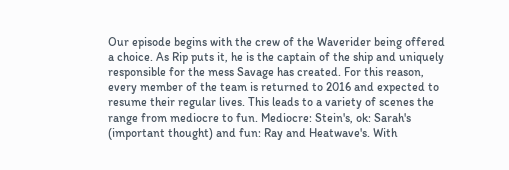Our episode begins with the crew of the Waverider being offered a choice. As Rip puts it, he is the captain of the ship and uniquely responsible for the mess Savage has created. For this reason, every member of the team is returned to 2016 and expected to resume their regular lives. This leads to a variety of scenes the range from mediocre to fun. Mediocre: Stein's, ok: Sarah's (important thought) and fun: Ray and Heatwave's. With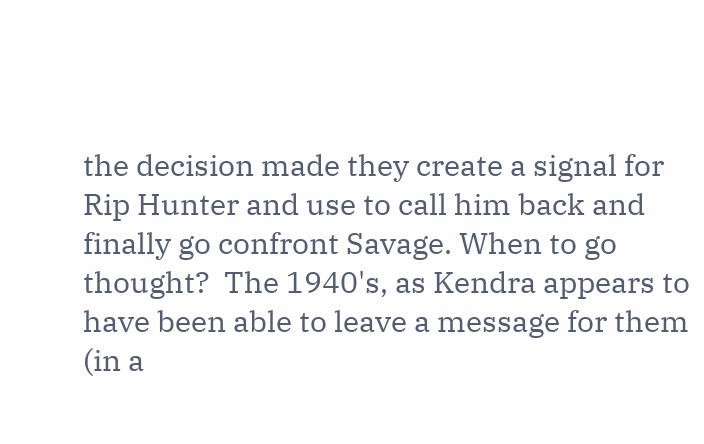the decision made they create a signal for Rip Hunter and use to call him back and finally go confront Savage. When to go thought?  The 1940's, as Kendra appears to have been able to leave a message for them (in a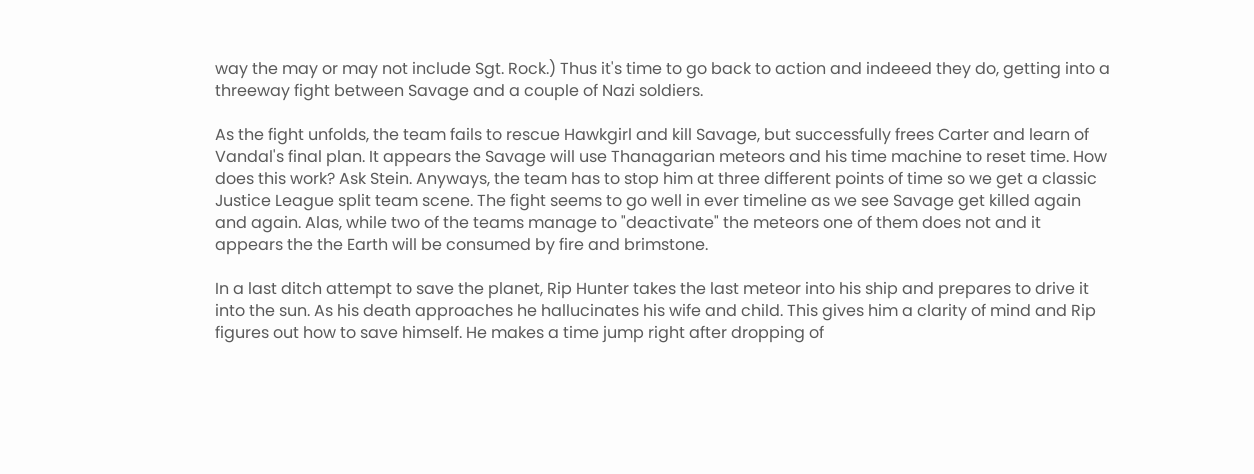way the may or may not include Sgt. Rock.) Thus it's time to go back to action and indeeed they do, getting into a threeway fight between Savage and a couple of Nazi soldiers.

As the fight unfolds, the team fails to rescue Hawkgirl and kill Savage, but successfully frees Carter and learn of Vandal's final plan. It appears the Savage will use Thanagarian meteors and his time machine to reset time. How does this work? Ask Stein. Anyways, the team has to stop him at three different points of time so we get a classic Justice League split team scene. The fight seems to go well in ever timeline as we see Savage get killed again and again. Alas, while two of the teams manage to "deactivate" the meteors one of them does not and it appears the the Earth will be consumed by fire and brimstone.

In a last ditch attempt to save the planet, Rip Hunter takes the last meteor into his ship and prepares to drive it into the sun. As his death approaches he hallucinates his wife and child. This gives him a clarity of mind and Rip figures out how to save himself. He makes a time jump right after dropping of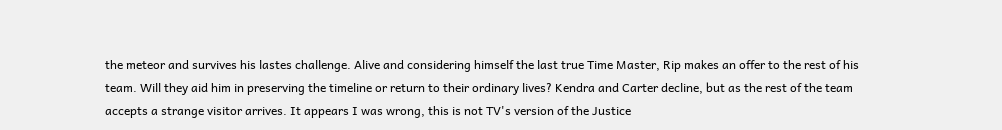the meteor and survives his lastes challenge. Alive and considering himself the last true Time Master, Rip makes an offer to the rest of his team. Will they aid him in preserving the timeline or return to their ordinary lives? Kendra and Carter decline, but as the rest of the team accepts a strange visitor arrives. It appears I was wrong, this is not TV's version of the Justice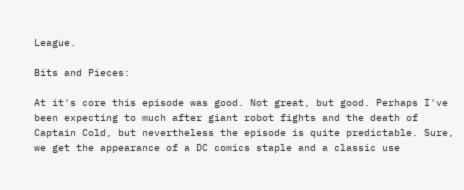League.

Bits and Pieces:

At it's core this episode was good. Not great, but good. Perhaps I've been expecting to much after giant robot fights and the death of Captain Cold, but nevertheless the episode is quite predictable. Sure, we get the appearance of a DC comics staple and a classic use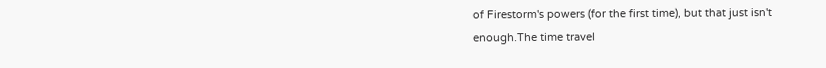of Firestorm's powers (for the first time), but that just isn't enough.The time travel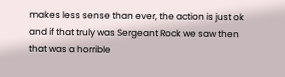makes less sense than ever, the action is just ok and if that truly was Sergeant Rock we saw then that was a horrible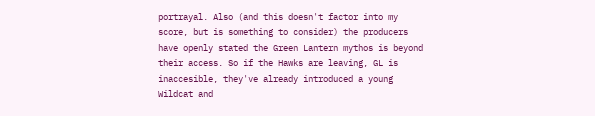portrayal. Also (and this doesn't factor into my score, but is something to consider) the producers have openly stated the Green Lantern mythos is beyond their access. So if the Hawks are leaving, GL is inaccesible, they've already introduced a young Wildcat and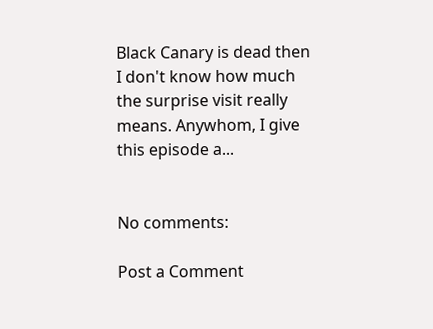Black Canary is dead then I don't know how much the surprise visit really means. Anywhom, I give this episode a...


No comments:

Post a Comment